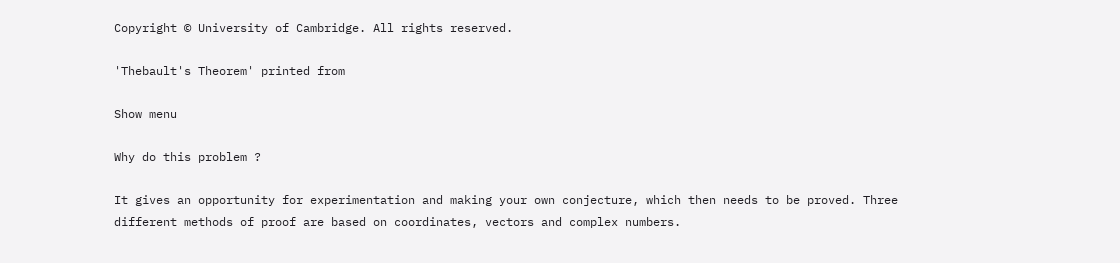Copyright © University of Cambridge. All rights reserved.

'Thebault's Theorem' printed from

Show menu

Why do this problem ?

It gives an opportunity for experimentation and making your own conjecture, which then needs to be proved. Three different methods of proof are based on coordinates, vectors and complex numbers.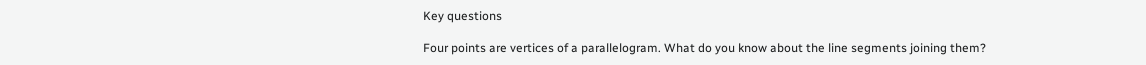Key questions

Four points are vertices of a parallelogram. What do you know about the line segments joining them?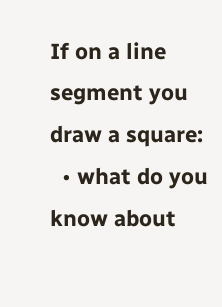If on a line segment you draw a square:
  • what do you know about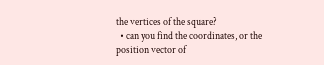the vertices of the square?
  • can you find the coordinates, or the position vector of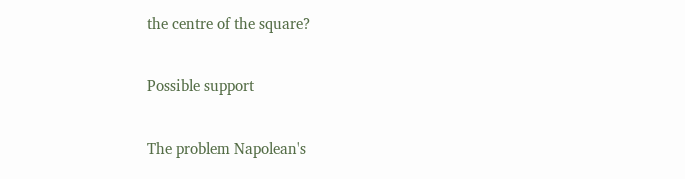the centre of the square?

Possible support

The problem Napolean's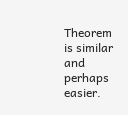Theorem is similar and perhaps easier.